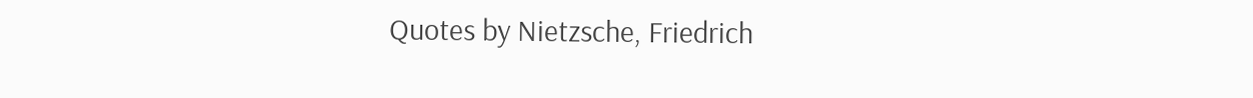Quotes by Nietzsche, Friedrich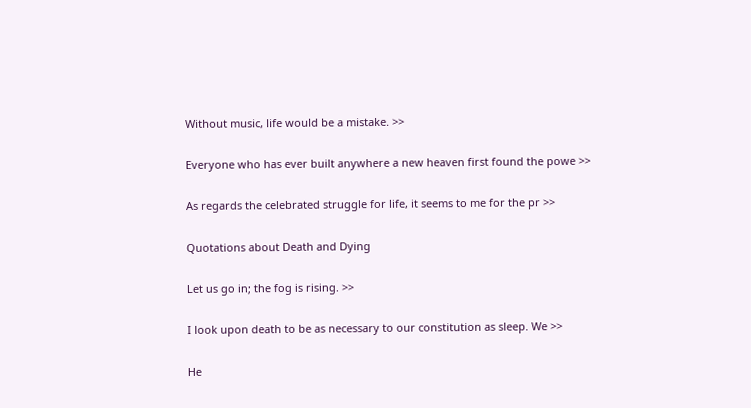Without music, life would be a mistake. >>

Everyone who has ever built anywhere a new heaven first found the powe >>

As regards the celebrated struggle for life, it seems to me for the pr >>

Quotations about Death and Dying

Let us go in; the fog is rising. >>

I look upon death to be as necessary to our constitution as sleep. We >>

He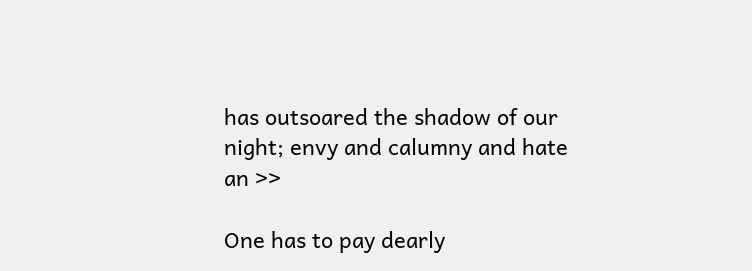has outsoared the shadow of our night; envy and calumny and hate an >>

One has to pay dearly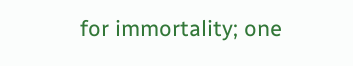for immortality; one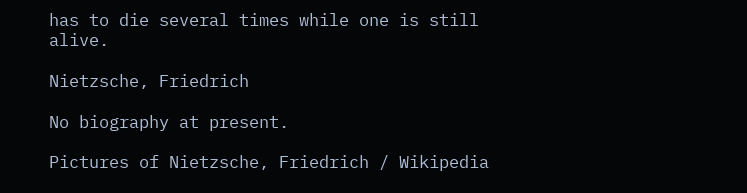has to die several times while one is still alive.

Nietzsche, Friedrich

No biography at present.

Pictures of Nietzsche, Friedrich / Wikipedia